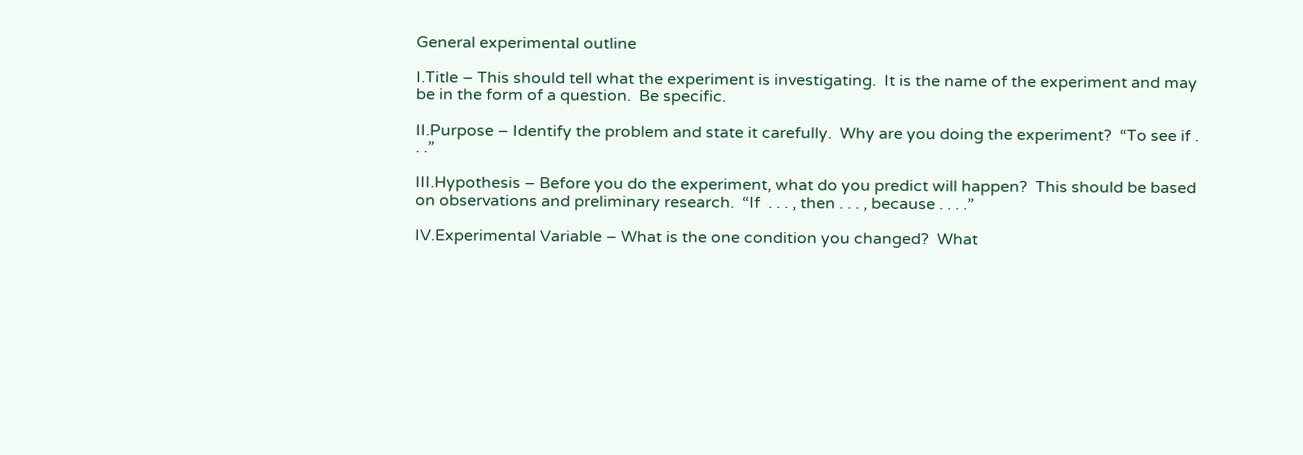General experimental outline

I.Title – This should tell what the experiment is investigating.  It is the name of the experiment and may be in the form of a question.  Be specific.

II.Purpose – Identify the problem and state it carefully.  Why are you doing the experiment?  “To see if . . .”

III.Hypothesis – Before you do the experiment, what do you predict will happen?  This should be based on observations and preliminary research.  “If  . . . , then . . . , because . . . .”

IV.Experimental Variable – What is the one condition you changed?  What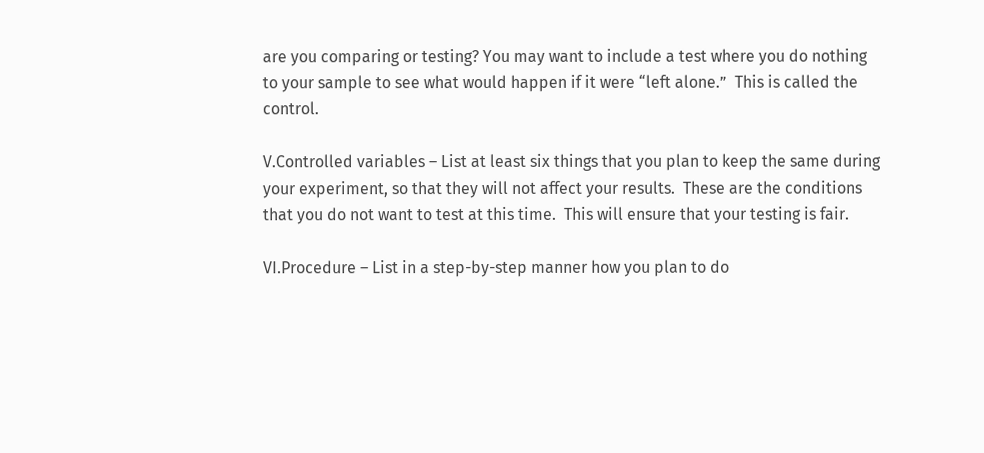are you comparing or testing? You may want to include a test where you do nothing to your sample to see what would happen if it were “left alone.”  This is called the control.

V.Controlled variables – List at least six things that you plan to keep the same during your experiment, so that they will not affect your results.  These are the conditions that you do not want to test at this time.  This will ensure that your testing is fair.

VI.Procedure – List in a step-by-step manner how you plan to do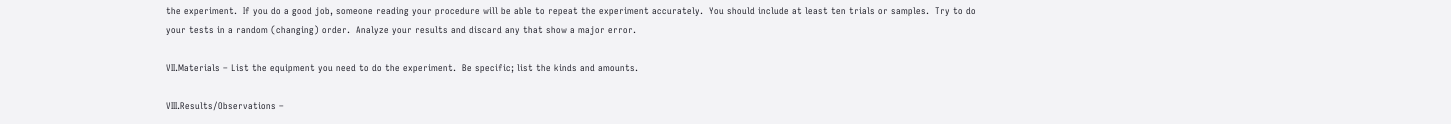the experiment.  If you do a good job, someone reading your procedure will be able to repeat the experiment accurately.  You should include at least ten trials or samples.  Try to do your tests in a random (changing) order.  Analyze your results and discard any that show a major error.

VII.Materials – List the equipment you need to do the experiment.  Be specific; list the kinds and amounts.

VIII.Results/Observations –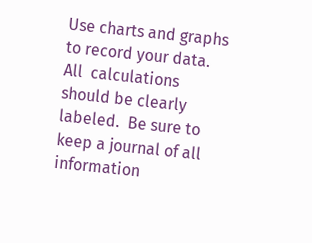Use charts and graphs to record your data.  All  calculations should be clearly labeled.  Be sure to keep a journal of all information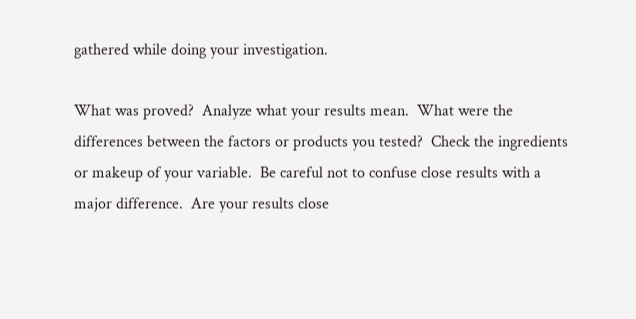gathered while doing your investigation.

What was proved?  Analyze what your results mean.  What were the differences between the factors or products you tested?  Check the ingredients or makeup of your variable.  Be careful not to confuse close results with a major difference.  Are your results close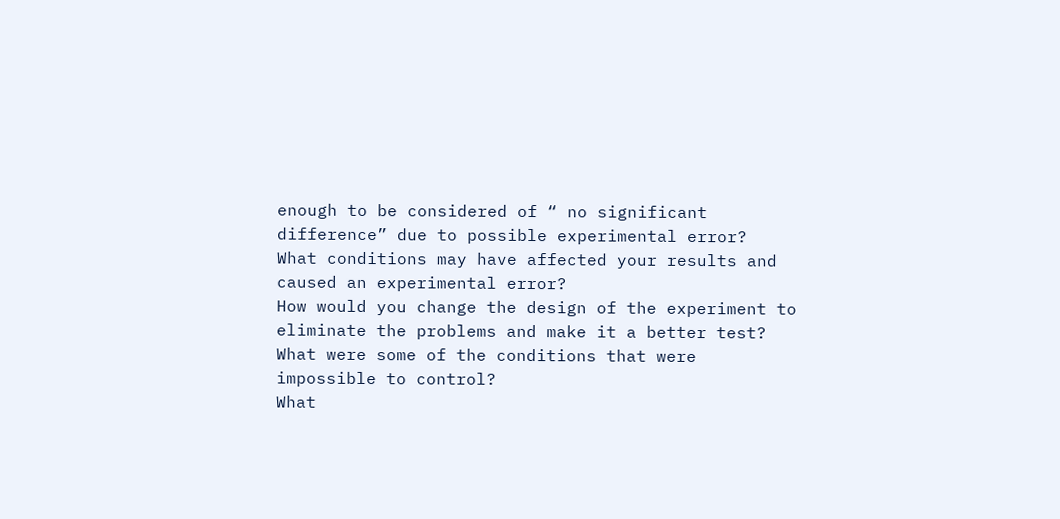enough to be considered of “ no significant difference” due to possible experimental error?
What conditions may have affected your results and caused an experimental error?
How would you change the design of the experiment to eliminate the problems and make it a better test?
What were some of the conditions that were impossible to control?
What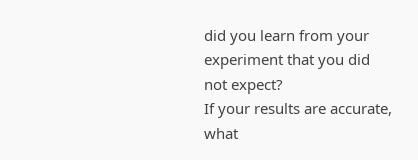did you learn from your experiment that you did not expect?
If your results are accurate, what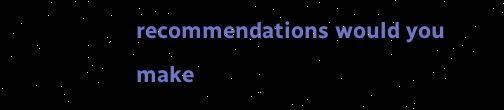recommendations would you make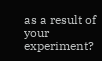as a result of your experiment?